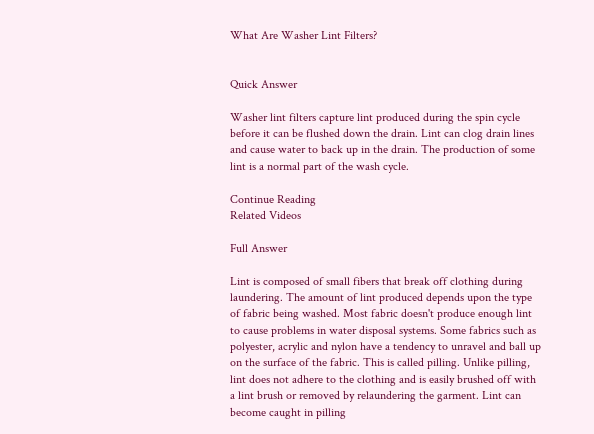What Are Washer Lint Filters?


Quick Answer

Washer lint filters capture lint produced during the spin cycle before it can be flushed down the drain. Lint can clog drain lines and cause water to back up in the drain. The production of some lint is a normal part of the wash cycle.

Continue Reading
Related Videos

Full Answer

Lint is composed of small fibers that break off clothing during laundering. The amount of lint produced depends upon the type of fabric being washed. Most fabric doesn't produce enough lint to cause problems in water disposal systems. Some fabrics such as polyester, acrylic and nylon have a tendency to unravel and ball up on the surface of the fabric. This is called pilling. Unlike pilling, lint does not adhere to the clothing and is easily brushed off with a lint brush or removed by relaundering the garment. Lint can become caught in pilling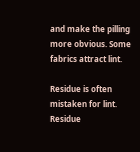and make the pilling more obvious. Some fabrics attract lint.

Residue is often mistaken for lint. Residue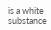is a white substance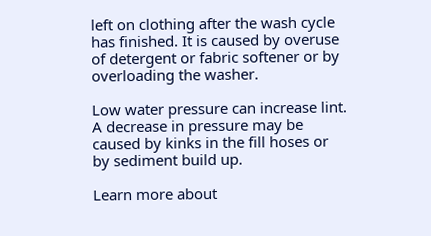left on clothing after the wash cycle has finished. It is caused by overuse of detergent or fabric softener or by overloading the washer.

Low water pressure can increase lint. A decrease in pressure may be caused by kinks in the fill hoses or by sediment build up.

Learn more about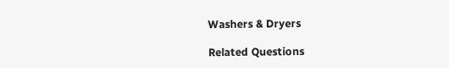Washers & Dryers

Related Questions